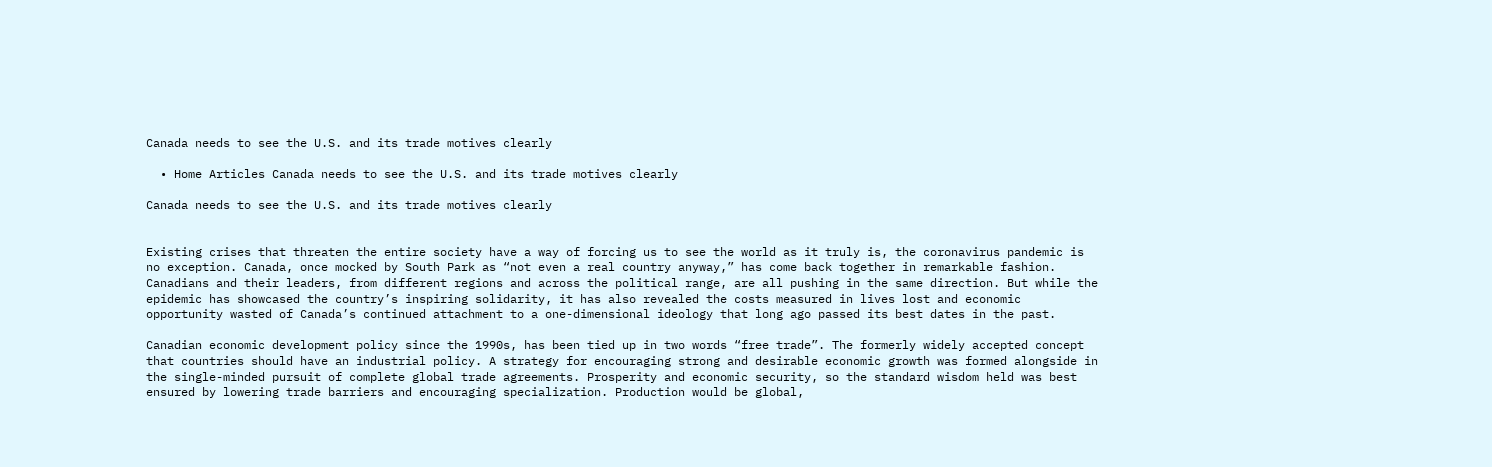Canada needs to see the U.S. and its trade motives clearly

  • Home Articles Canada needs to see the U.S. and its trade motives clearly

Canada needs to see the U.S. and its trade motives clearly


Existing crises that threaten the entire society have a way of forcing us to see the world as it truly is, the coronavirus pandemic is no exception. Canada, once mocked by South Park as “not even a real country anyway,” has come back together in remarkable fashion. Canadians and their leaders, from different regions and across the political range, are all pushing in the same direction. But while the epidemic has showcased the country’s inspiring solidarity, it has also revealed the costs measured in lives lost and economic opportunity wasted of Canada’s continued attachment to a one-dimensional ideology that long ago passed its best dates in the past.

Canadian economic development policy since the 1990s, has been tied up in two words “free trade”. The formerly widely accepted concept that countries should have an industrial policy. A strategy for encouraging strong and desirable economic growth was formed alongside in the single-minded pursuit of complete global trade agreements. Prosperity and economic security, so the standard wisdom held was best ensured by lowering trade barriers and encouraging specialization. Production would be global,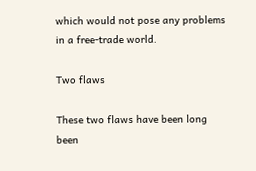which would not pose any problems in a free-trade world.

Two flaws

These two flaws have been long been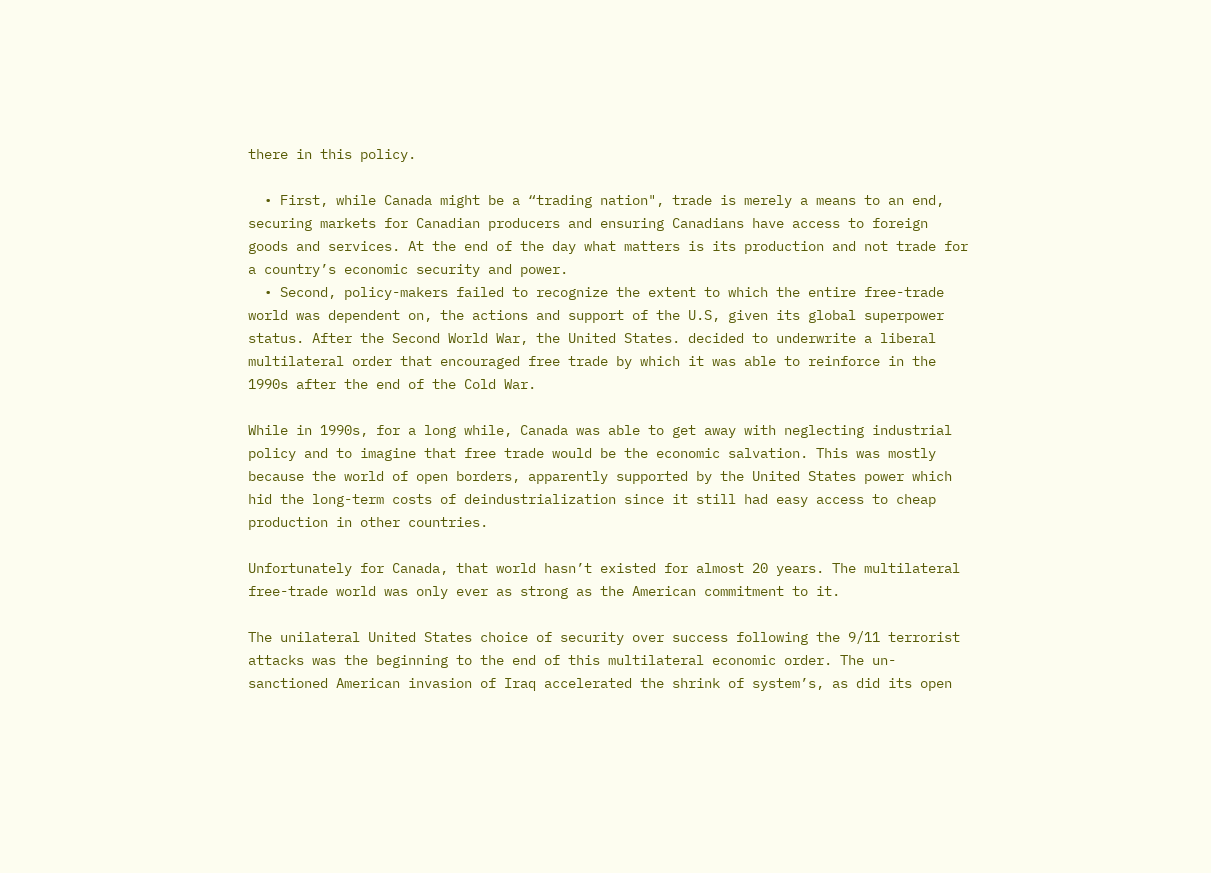there in this policy.

  • First, while Canada might be a “trading nation", trade is merely a means to an end, securing markets for Canadian producers and ensuring Canadians have access to foreign goods and services. At the end of the day what matters is its production and not trade for a country’s economic security and power.
  • Second, policy-makers failed to recognize the extent to which the entire free-trade world was dependent on, the actions and support of the U.S, given its global superpower status. After the Second World War, the United States. decided to underwrite a liberal multilateral order that encouraged free trade by which it was able to reinforce in the 1990s after the end of the Cold War.

While in 1990s, for a long while, Canada was able to get away with neglecting industrial policy and to imagine that free trade would be the economic salvation. This was mostly because the world of open borders, apparently supported by the United States power which hid the long-term costs of deindustrialization since it still had easy access to cheap production in other countries.

Unfortunately for Canada, that world hasn’t existed for almost 20 years. The multilateral free-trade world was only ever as strong as the American commitment to it.

The unilateral United States choice of security over success following the 9/11 terrorist attacks was the beginning to the end of this multilateral economic order. The un-sanctioned American invasion of Iraq accelerated the shrink of system’s, as did its open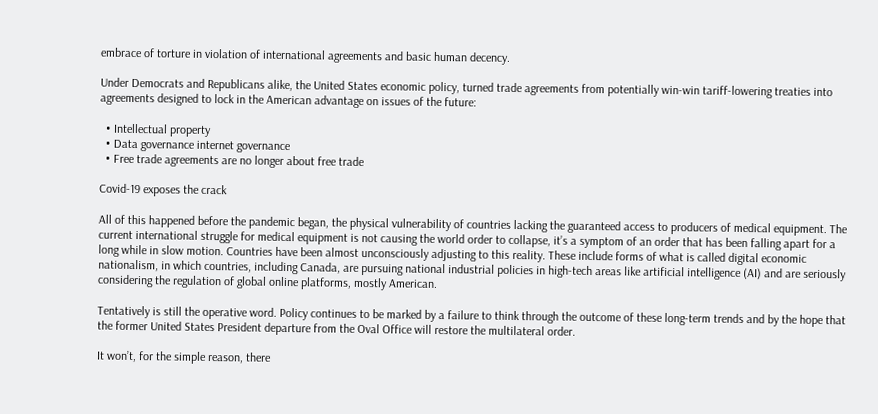embrace of torture in violation of international agreements and basic human decency.

Under Democrats and Republicans alike, the United States economic policy, turned trade agreements from potentially win-win tariff-lowering treaties into agreements designed to lock in the American advantage on issues of the future:

  • Intellectual property
  • Data governance internet governance
  • Free trade agreements are no longer about free trade

Covid-19 exposes the crack

All of this happened before the pandemic began, the physical vulnerability of countries lacking the guaranteed access to producers of medical equipment. The current international struggle for medical equipment is not causing the world order to collapse, it’s a symptom of an order that has been falling apart for a long while in slow motion. Countries have been almost unconsciously adjusting to this reality. These include forms of what is called digital economic nationalism, in which countries, including Canada, are pursuing national industrial policies in high-tech areas like artificial intelligence (AI) and are seriously considering the regulation of global online platforms, mostly American.

Tentatively is still the operative word. Policy continues to be marked by a failure to think through the outcome of these long-term trends and by the hope that the former United States President departure from the Oval Office will restore the multilateral order.

It won’t, for the simple reason, there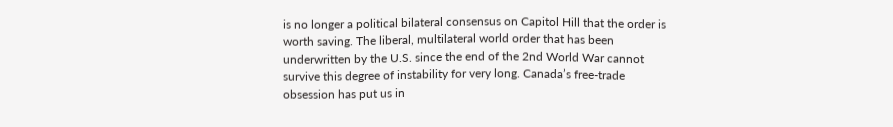is no longer a political bilateral consensus on Capitol Hill that the order is worth saving. The liberal, multilateral world order that has been underwritten by the U.S. since the end of the 2nd World War cannot survive this degree of instability for very long. Canada’s free-trade obsession has put us in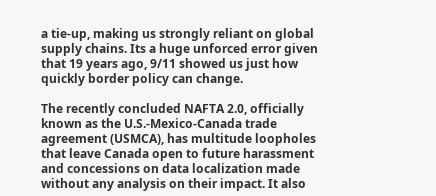a tie-up, making us strongly reliant on global supply chains. Its a huge unforced error given that 19 years ago, 9/11 showed us just how quickly border policy can change.

The recently concluded NAFTA 2.0, officially known as the U.S.-Mexico-Canada trade agreement (USMCA), has multitude loopholes that leave Canada open to future harassment and concessions on data localization made without any analysis on their impact. It also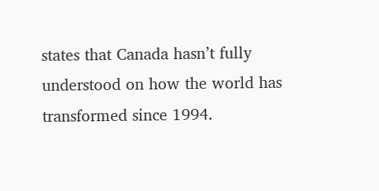states that Canada hasn’t fully understood on how the world has transformed since 1994.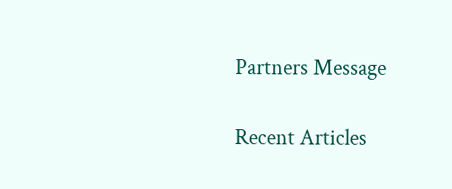Partners Message

Recent Articles